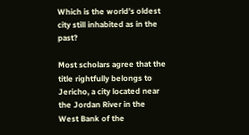Which is the world’s oldest city still inhabited as in the past?

Most scholars agree that the title rightfully belongs to Jericho, a city located near the Jordan River in the West Bank of the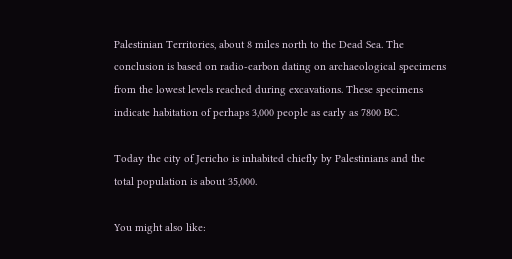Palestinian Territories, about 8 miles north to the Dead Sea. The conclusion is based on radio-carbon dating on archaeological specimens from the lowest levels reached during excavations. These specimens indicate habitation of perhaps 3,000 people as early as 7800 BC.

Today the city of Jericho is inhabited chiefly by Palestinians and the total population is about 35,000.

You might also like: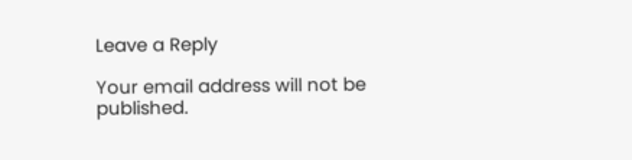Leave a Reply

Your email address will not be published.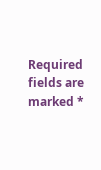Required fields are marked *